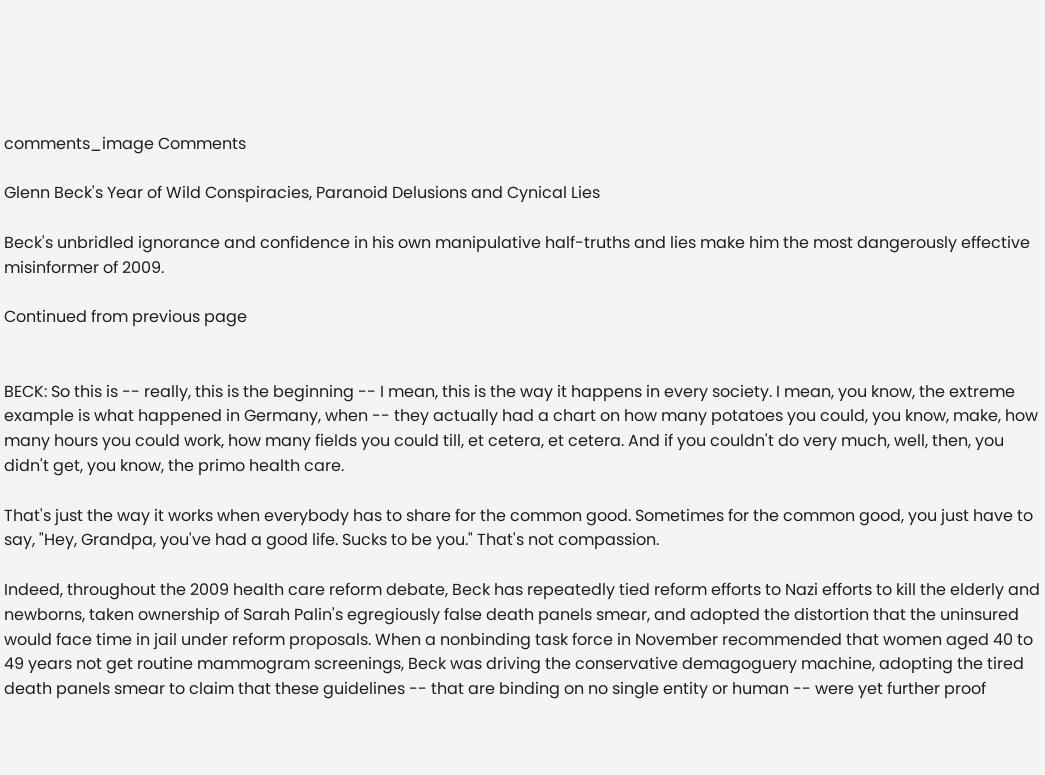comments_image Comments

Glenn Beck's Year of Wild Conspiracies, Paranoid Delusions and Cynical Lies

Beck's unbridled ignorance and confidence in his own manipulative half-truths and lies make him the most dangerously effective misinformer of 2009.

Continued from previous page


BECK: So this is -- really, this is the beginning -- I mean, this is the way it happens in every society. I mean, you know, the extreme example is what happened in Germany, when -- they actually had a chart on how many potatoes you could, you know, make, how many hours you could work, how many fields you could till, et cetera, et cetera. And if you couldn't do very much, well, then, you didn't get, you know, the primo health care.

That's just the way it works when everybody has to share for the common good. Sometimes for the common good, you just have to say, "Hey, Grandpa, you've had a good life. Sucks to be you." That's not compassion.

Indeed, throughout the 2009 health care reform debate, Beck has repeatedly tied reform efforts to Nazi efforts to kill the elderly and newborns, taken ownership of Sarah Palin's egregiously false death panels smear, and adopted the distortion that the uninsured would face time in jail under reform proposals. When a nonbinding task force in November recommended that women aged 40 to 49 years not get routine mammogram screenings, Beck was driving the conservative demagoguery machine, adopting the tired death panels smear to claim that these guidelines -- that are binding on no single entity or human -- were yet further proof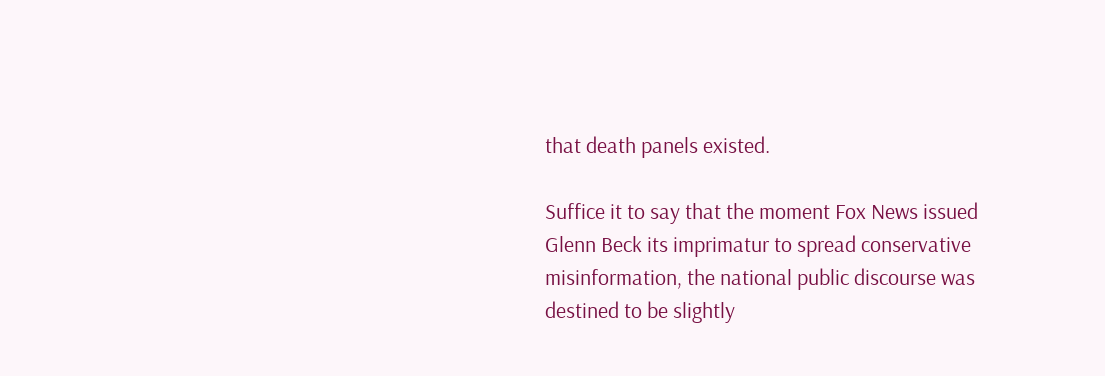that death panels existed.

Suffice it to say that the moment Fox News issued Glenn Beck its imprimatur to spread conservative misinformation, the national public discourse was destined to be slightly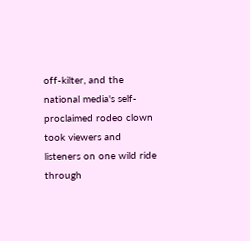off-kilter, and the national media's self-proclaimed rodeo clown took viewers and listeners on one wild ride through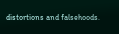distortions and falsehoods.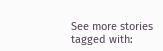See more stories tagged with: